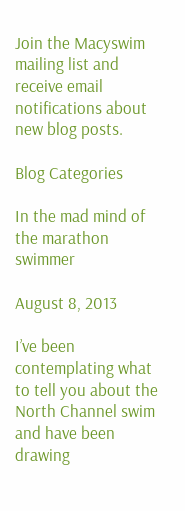Join the Macyswim mailing list and receive email notifications about new blog posts.

Blog Categories

In the mad mind of the marathon swimmer

August 8, 2013

I’ve been contemplating what to tell you about the North Channel swim and have been drawing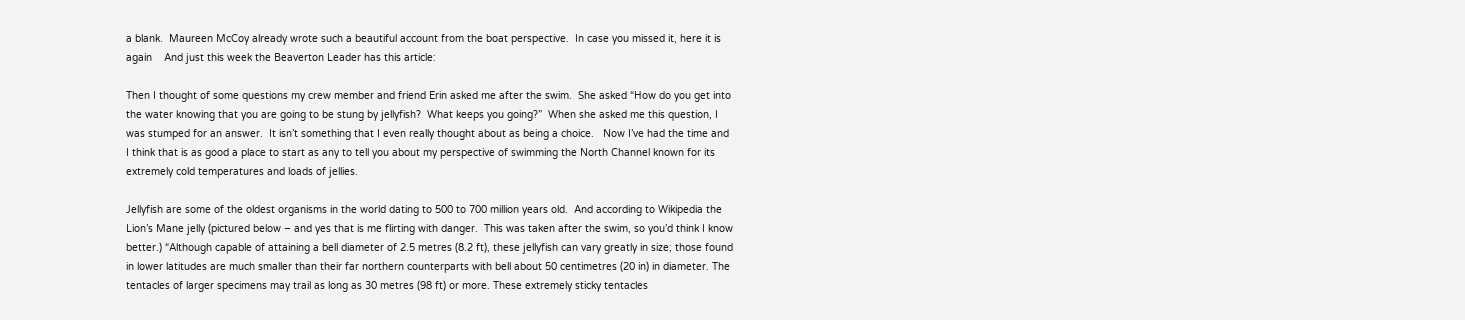a blank.  Maureen McCoy already wrote such a beautiful account from the boat perspective.  In case you missed it, here it is again    And just this week the Beaverton Leader has this article:

Then I thought of some questions my crew member and friend Erin asked me after the swim.  She asked “How do you get into the water knowing that you are going to be stung by jellyfish?  What keeps you going?”  When she asked me this question, I was stumped for an answer.  It isn’t something that I even really thought about as being a choice.   Now I’ve had the time and I think that is as good a place to start as any to tell you about my perspective of swimming the North Channel known for its extremely cold temperatures and loads of jellies.

Jellyfish are some of the oldest organisms in the world dating to 500 to 700 million years old.  And according to Wikipedia the Lion’s Mane jelly (pictured below – and yes that is me flirting with danger.  This was taken after the swim, so you’d think I know better.) “Although capable of attaining a bell diameter of 2.5 metres (8.2 ft), these jellyfish can vary greatly in size; those found in lower latitudes are much smaller than their far northern counterparts with bell about 50 centimetres (20 in) in diameter. The tentacles of larger specimens may trail as long as 30 metres (98 ft) or more. These extremely sticky tentacles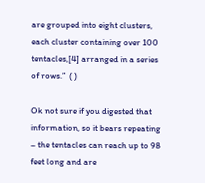are grouped into eight clusters, each cluster containing over 100 tentacles,[4] arranged in a series of rows.”  ( )

Ok not sure if you digested that information, so it bears repeating – the tentacles can reach up to 98 feet long and are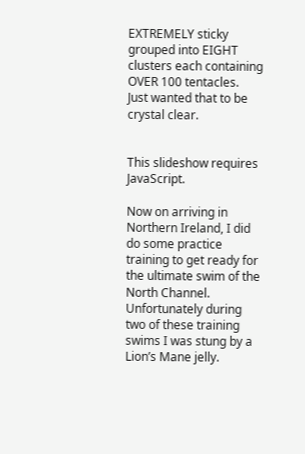EXTREMELY sticky grouped into EIGHT clusters each containing OVER 100 tentacles.  Just wanted that to be crystal clear.


This slideshow requires JavaScript.

Now on arriving in Northern Ireland, I did do some practice training to get ready for the ultimate swim of the North Channel.  Unfortunately during two of these training swims I was stung by a Lion’s Mane jelly.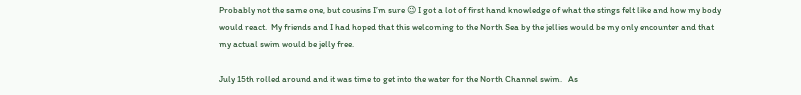Probably not the same one, but cousins I’m sure 😉 I got a lot of first hand knowledge of what the stings felt like and how my body would react.  My friends and I had hoped that this welcoming to the North Sea by the jellies would be my only encounter and that my actual swim would be jelly free.

July 15th rolled around and it was time to get into the water for the North Channel swim.   As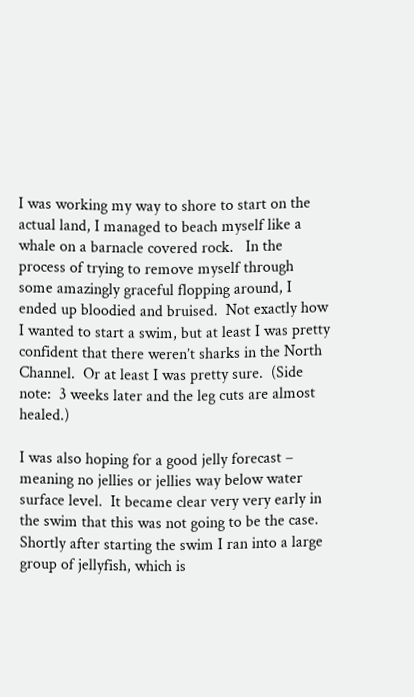I was working my way to shore to start on the actual land, I managed to beach myself like a whale on a barnacle covered rock.   In the process of trying to remove myself through some amazingly graceful flopping around, I ended up bloodied and bruised.  Not exactly how I wanted to start a swim, but at least I was pretty confident that there weren’t sharks in the North Channel.  Or at least I was pretty sure.  (Side note:  3 weeks later and the leg cuts are almost healed.)

I was also hoping for a good jelly forecast – meaning no jellies or jellies way below water surface level.  It became clear very very early in the swim that this was not going to be the case.    Shortly after starting the swim I ran into a large group of jellyfish, which is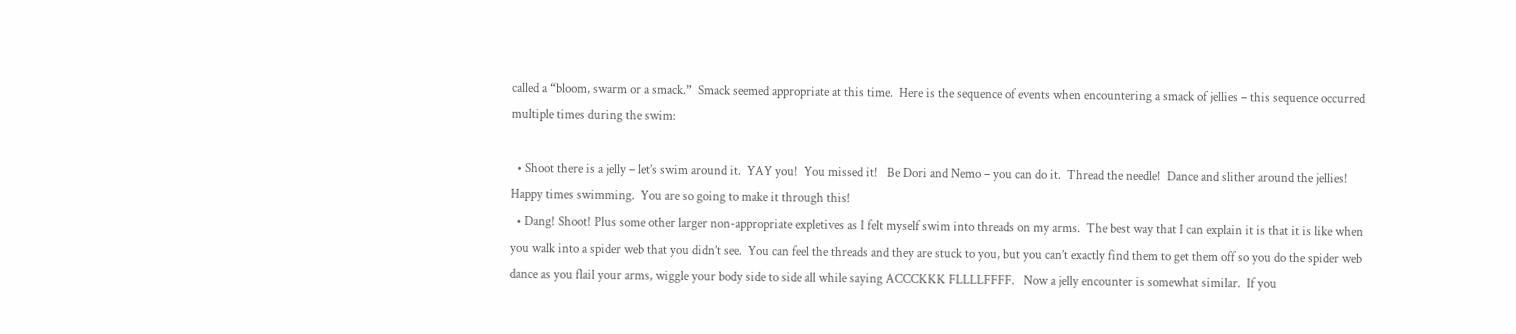called a “bloom, swarm or a smack.”  Smack seemed appropriate at this time.  Here is the sequence of events when encountering a smack of jellies – this sequence occurred multiple times during the swim:

  • Shoot there is a jelly – let’s swim around it.  YAY you!  You missed it!   Be Dori and Nemo – you can do it.  Thread the needle!  Dance and slither around the jellies!  Happy times swimming.  You are so going to make it through this!
  • Dang! Shoot! Plus some other larger non-appropriate expletives as I felt myself swim into threads on my arms.  The best way that I can explain it is that it is like when you walk into a spider web that you didn’t see.  You can feel the threads and they are stuck to you, but you can’t exactly find them to get them off so you do the spider web dance as you flail your arms, wiggle your body side to side all while saying ACCCKKK FLLLLFFFF.   Now a jelly encounter is somewhat similar.  If you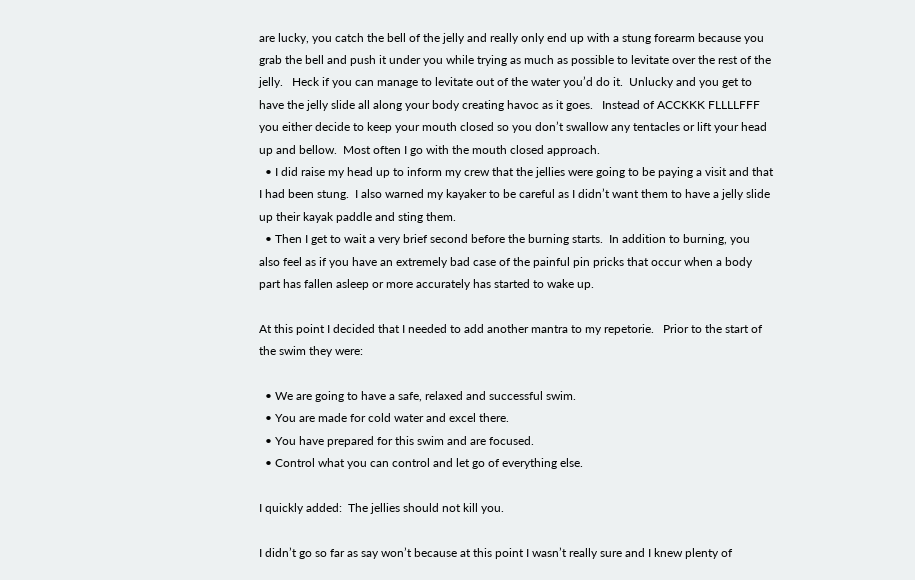are lucky, you catch the bell of the jelly and really only end up with a stung forearm because you grab the bell and push it under you while trying as much as possible to levitate over the rest of the jelly.   Heck if you can manage to levitate out of the water you’d do it.  Unlucky and you get to have the jelly slide all along your body creating havoc as it goes.   Instead of ACCKKK FLLLLFFF you either decide to keep your mouth closed so you don’t swallow any tentacles or lift your head up and bellow.  Most often I go with the mouth closed approach.
  • I did raise my head up to inform my crew that the jellies were going to be paying a visit and that I had been stung.  I also warned my kayaker to be careful as I didn’t want them to have a jelly slide up their kayak paddle and sting them.
  • Then I get to wait a very brief second before the burning starts.  In addition to burning, you also feel as if you have an extremely bad case of the painful pin pricks that occur when a body part has fallen asleep or more accurately has started to wake up.

At this point I decided that I needed to add another mantra to my repetorie.   Prior to the start of the swim they were:

  • We are going to have a safe, relaxed and successful swim.
  • You are made for cold water and excel there.
  • You have prepared for this swim and are focused.
  • Control what you can control and let go of everything else.

I quickly added:  The jellies should not kill you.

I didn’t go so far as say won’t because at this point I wasn’t really sure and I knew plenty of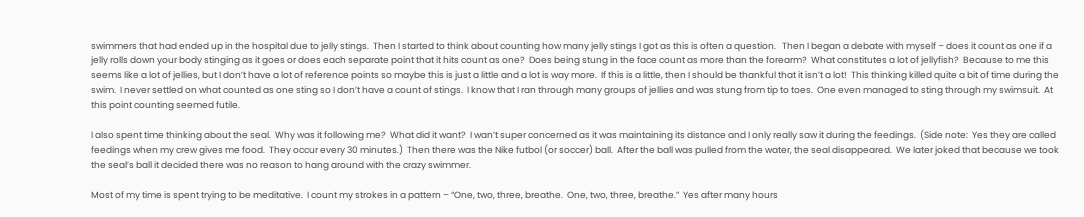swimmers that had ended up in the hospital due to jelly stings.  Then I started to think about counting how many jelly stings I got as this is often a question.   Then I began a debate with myself – does it count as one if a jelly rolls down your body stinging as it goes or does each separate point that it hits count as one?  Does being stung in the face count as more than the forearm?  What constitutes a lot of jellyfish?  Because to me this seems like a lot of jellies, but I don’t have a lot of reference points so maybe this is just a little and a lot is way more.  If this is a little, then I should be thankful that it isn’t a lot!  This thinking killed quite a bit of time during the swim.  I never settled on what counted as one sting so I don’t have a count of stings.  I know that I ran through many groups of jellies and was stung from tip to toes.  One even managed to sting through my swimsuit.  At this point counting seemed futile.

I also spent time thinking about the seal.  Why was it following me?  What did it want?  I wan’t super concerned as it was maintaining its distance and I only really saw it during the feedings.  (Side note:  Yes they are called feedings when my crew gives me food.  They occur every 30 minutes.)  Then there was the Nike futbol (or soccer) ball.  After the ball was pulled from the water, the seal disappeared.  We later joked that because we took the seal’s ball it decided there was no reason to hang around with the crazy swimmer.

Most of my time is spent trying to be meditative.  I count my strokes in a pattern – “One, two, three, breathe.  One, two, three, breathe.”  Yes after many hours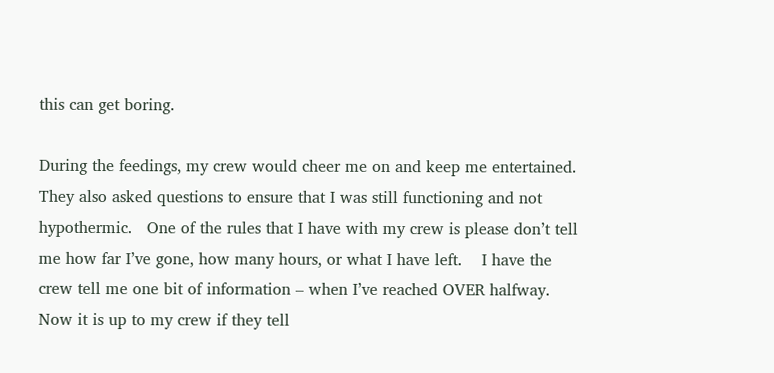this can get boring.

During the feedings, my crew would cheer me on and keep me entertained.  They also asked questions to ensure that I was still functioning and not hypothermic.   One of the rules that I have with my crew is please don’t tell me how far I’ve gone, how many hours, or what I have left.    I have the crew tell me one bit of information – when I’ve reached OVER halfway.  Now it is up to my crew if they tell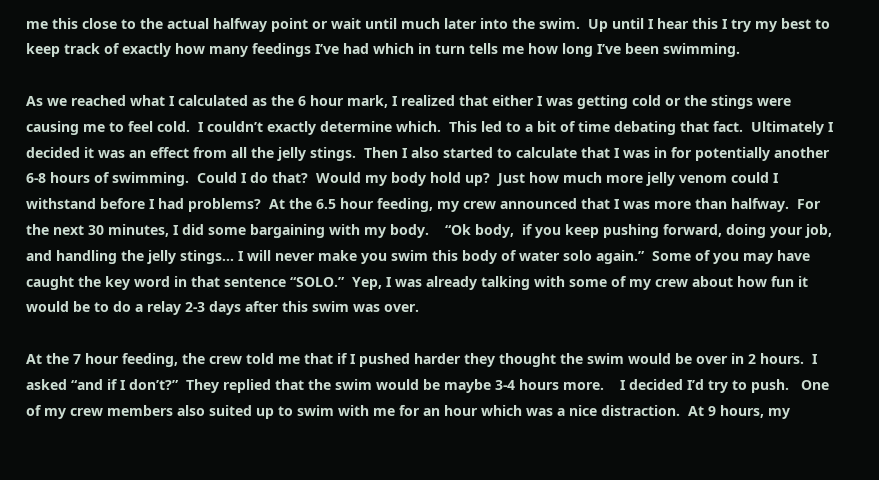me this close to the actual halfway point or wait until much later into the swim.  Up until I hear this I try my best to keep track of exactly how many feedings I’ve had which in turn tells me how long I’ve been swimming.

As we reached what I calculated as the 6 hour mark, I realized that either I was getting cold or the stings were causing me to feel cold.  I couldn’t exactly determine which.  This led to a bit of time debating that fact.  Ultimately I decided it was an effect from all the jelly stings.  Then I also started to calculate that I was in for potentially another 6-8 hours of swimming.  Could I do that?  Would my body hold up?  Just how much more jelly venom could I withstand before I had problems?  At the 6.5 hour feeding, my crew announced that I was more than halfway.  For the next 30 minutes, I did some bargaining with my body.    “Ok body,  if you keep pushing forward, doing your job, and handling the jelly stings… I will never make you swim this body of water solo again.”  Some of you may have caught the key word in that sentence “SOLO.”  Yep, I was already talking with some of my crew about how fun it would be to do a relay 2-3 days after this swim was over.

At the 7 hour feeding, the crew told me that if I pushed harder they thought the swim would be over in 2 hours.  I asked “and if I don’t?”  They replied that the swim would be maybe 3-4 hours more.    I decided I’d try to push.   One of my crew members also suited up to swim with me for an hour which was a nice distraction.  At 9 hours, my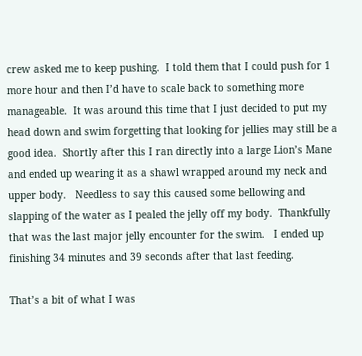crew asked me to keep pushing.  I told them that I could push for 1 more hour and then I’d have to scale back to something more manageable.  It was around this time that I just decided to put my head down and swim forgetting that looking for jellies may still be a good idea.  Shortly after this I ran directly into a large Lion’s Mane and ended up wearing it as a shawl wrapped around my neck and upper body.   Needless to say this caused some bellowing and slapping of the water as I pealed the jelly off my body.  Thankfully that was the last major jelly encounter for the swim.   I ended up finishing 34 minutes and 39 seconds after that last feeding.

That’s a bit of what I was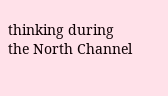thinking during the North Channel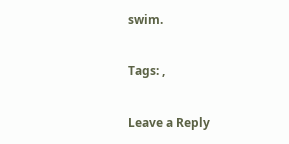swim.

Tags: ,

Leave a Reply